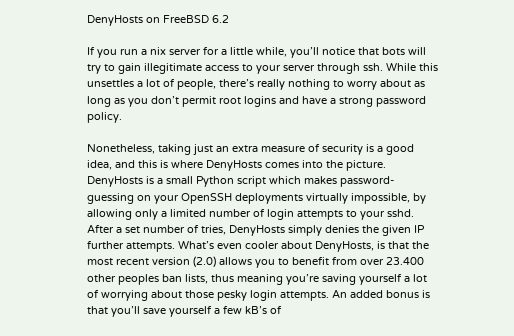DenyHosts on FreeBSD 6.2

If you run a nix server for a little while, you’ll notice that bots will try to gain illegitimate access to your server through ssh. While this unsettles a lot of people, there’s really nothing to worry about as long as you don’t permit root logins and have a strong password policy.

Nonetheless, taking just an extra measure of security is a good idea, and this is where DenyHosts comes into the picture. DenyHosts is a small Python script which makes password-guessing on your OpenSSH deployments virtually impossible, by allowing only a limited number of login attempts to your sshd. After a set number of tries, DenyHosts simply denies the given IP further attempts. What’s even cooler about DenyHosts, is that the most recent version (2.0) allows you to benefit from over 23.400 other peoples ban lists, thus meaning you’re saving yourself a lot of worrying about those pesky login attempts. An added bonus is that you’ll save yourself a few kB’s of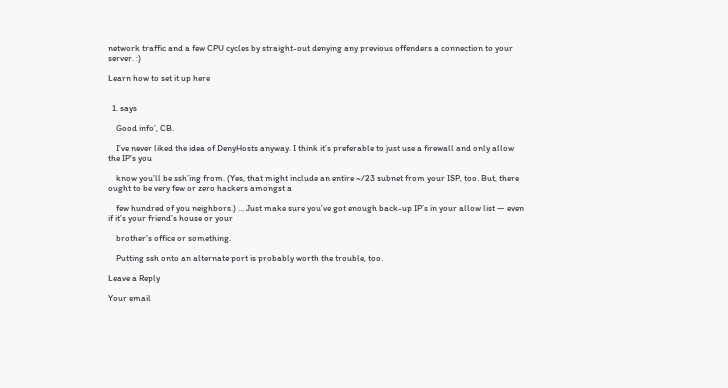network traffic and a few CPU cycles by straight-out denying any previous offenders a connection to your server. :)

Learn how to set it up here


  1. says

    Good info’, CB.

    I’ve never liked the idea of DenyHosts anyway. I think it’s preferable to just use a firewall and only allow the IP’s you

    know you’ll be ssh’ing from. (Yes, that might include an entire ~/23 subnet from your ISP, too. But, there ought to be very few or zero hackers amongst a

    few hundred of you neighbors.) … Just make sure you’ve got enough back-up IP’s in your allow list — even if it’s your friend’s house or your

    brother’s office or something.

    Putting ssh onto an alternate port is probably worth the trouble, too.

Leave a Reply

Your email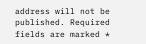address will not be published. Required fields are marked *